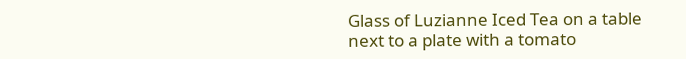Glass of Luzianne Iced Tea on a table next to a plate with a tomato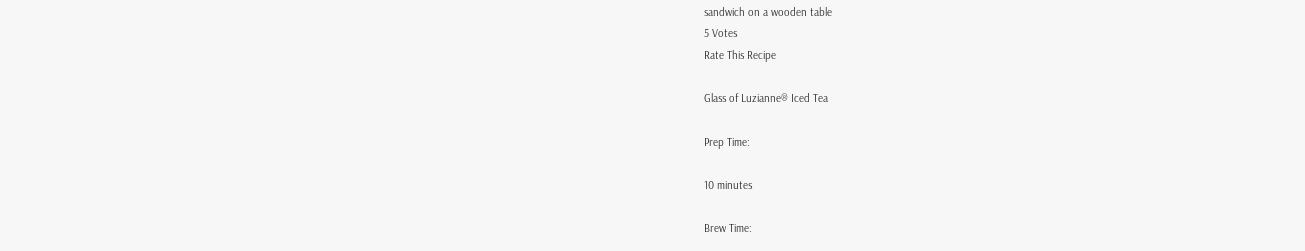sandwich on a wooden table
5 Votes
Rate This Recipe

Glass of Luzianne® Iced Tea

Prep Time:

10 minutes

Brew Time: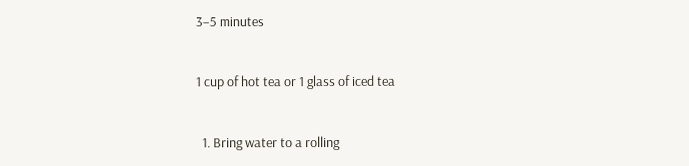3–5 minutes


1 cup of hot tea or 1 glass of iced tea


  1. Bring water to a rolling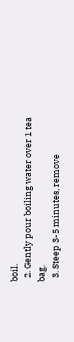boil.
  2. Gently pour boiling water over 1 tea bag.
  3. Steep 3-5 minutes, remove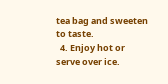tea bag and sweeten to taste.
  4. Enjoy hot or serve over ice.